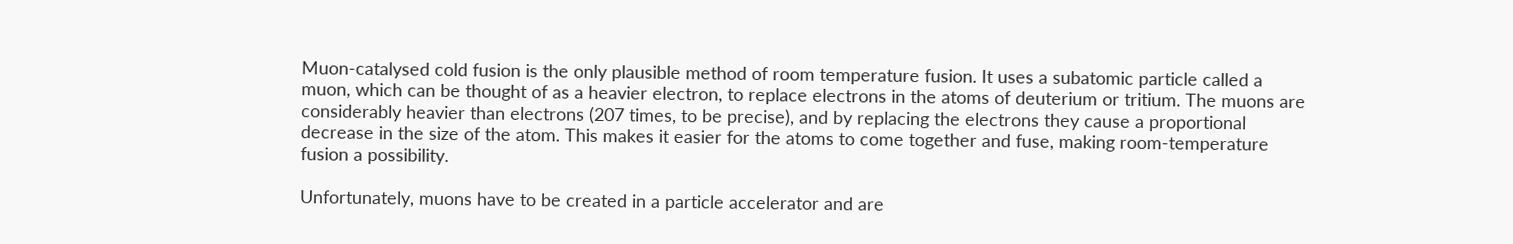Muon-catalysed cold fusion is the only plausible method of room temperature fusion. It uses a subatomic particle called a muon, which can be thought of as a heavier electron, to replace electrons in the atoms of deuterium or tritium. The muons are considerably heavier than electrons (207 times, to be precise), and by replacing the electrons they cause a proportional decrease in the size of the atom. This makes it easier for the atoms to come together and fuse, making room-temperature fusion a possibility.

Unfortunately, muons have to be created in a particle accelerator and are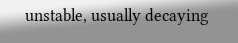unstable, usually decaying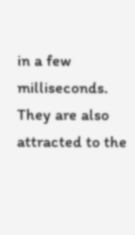in a few milliseconds. They are also attracted to the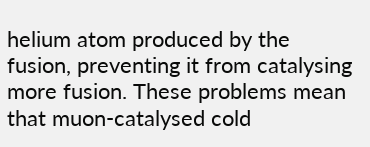helium atom produced by the fusion, preventing it from catalysing more fusion. These problems mean that muon-catalysed cold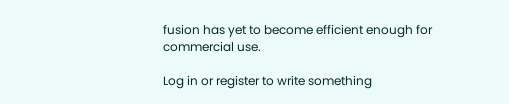fusion has yet to become efficient enough for commercial use.

Log in or register to write something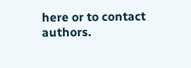here or to contact authors.